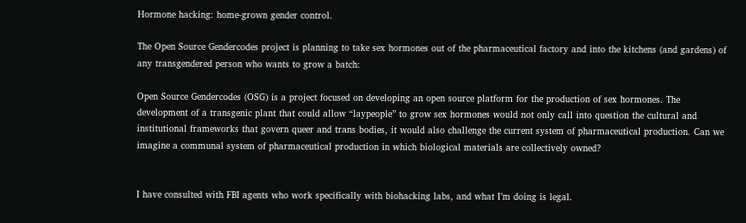Hormone hacking: home-grown gender control.

The Open Source Gendercodes project is planning to take sex hormones out of the pharmaceutical factory and into the kitchens (and gardens) of any transgendered person who wants to grow a batch:

Open Source Gendercodes (OSG) is a project focused on developing an open source platform for the production of sex hormones. The development of a transgenic plant that could allow “laypeople” to grow sex hormones would not only call into question the cultural and institutional frameworks that govern queer and trans bodies, it would also challenge the current system of pharmaceutical production. Can we imagine a communal system of pharmaceutical production in which biological materials are collectively owned?


I have consulted with FBI agents who work specifically with biohacking labs, and what I’m doing is legal.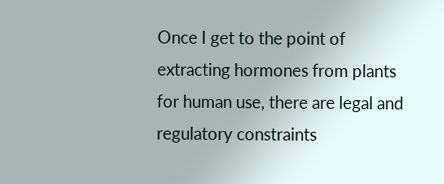Once I get to the point of extracting hormones from plants for human use, there are legal and regulatory constraints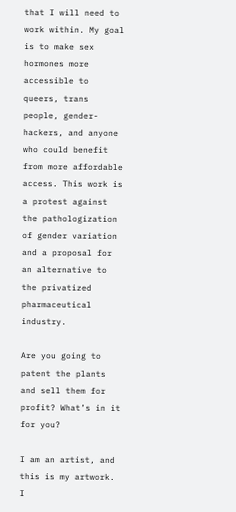that I will need to work within. My goal is to make sex hormones more accessible to queers, trans people, gender-hackers, and anyone who could benefit from more affordable access. This work is a protest against the pathologization of gender variation and a proposal for an alternative to the privatized pharmaceutical industry.

Are you going to patent the plants and sell them for profit? What’s in it for you?

I am an artist, and this is my artwork. I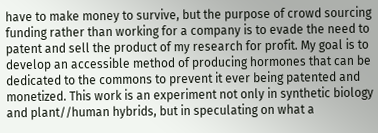have to make money to survive, but the purpose of crowd sourcing funding rather than working for a company is to evade the need to patent and sell the product of my research for profit. My goal is to develop an accessible method of producing hormones that can be dedicated to the commons to prevent it ever being patented and monetized. This work is an experiment not only in synthetic biology and plant//human hybrids, but in speculating on what a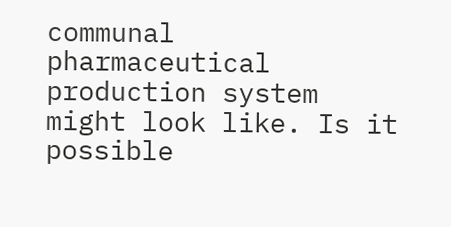communal pharmaceutical production system might look like. Is it possible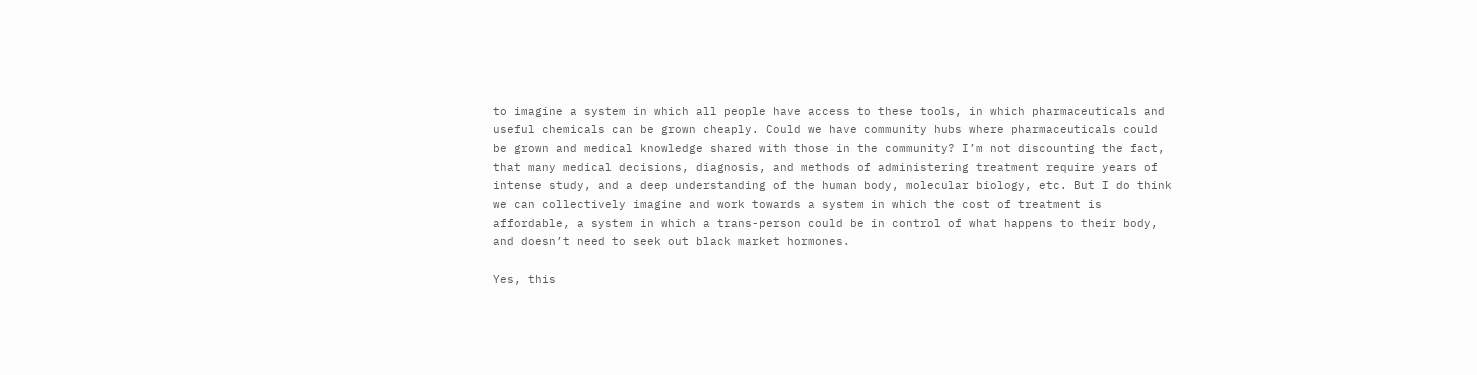to imagine a system in which all people have access to these tools, in which pharmaceuticals and useful chemicals can be grown cheaply. Could we have community hubs where pharmaceuticals could be grown and medical knowledge shared with those in the community? I’m not discounting the fact, that many medical decisions, diagnosis, and methods of administering treatment require years of intense study, and a deep understanding of the human body, molecular biology, etc. But I do think we can collectively imagine and work towards a system in which the cost of treatment is affordable, a system in which a trans-person could be in control of what happens to their body, and doesn’t need to seek out black market hormones.

Yes, this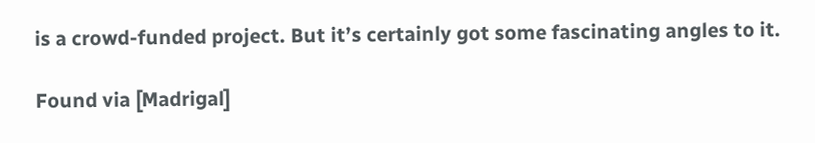is a crowd-funded project. But it’s certainly got some fascinating angles to it.

Found via [Madrigal]